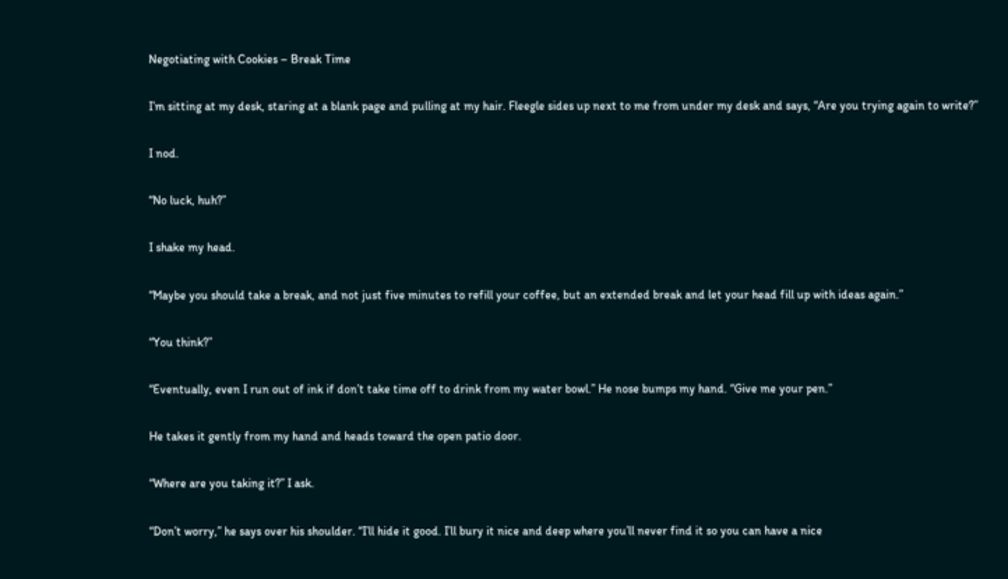Negotiating with Cookies – Break Time

I’m sitting at my desk, staring at a blank page and pulling at my hair. Fleegle sides up next to me from under my desk and says, “Are you trying again to write?”

I nod.

“No luck, huh?”

I shake my head.

“Maybe you should take a break, and not just five minutes to refill your coffee, but an extended break and let your head fill up with ideas again.”

“You think?”

“Eventually, even I run out of ink if don’t take time off to drink from my water bowl.” He nose bumps my hand. “Give me your pen.”

He takes it gently from my hand and heads toward the open patio door.

“Where are you taking it?” I ask.

“Don’t worry,” he says over his shoulder. “I’ll hide it good. I’ll bury it nice and deep where you’ll never find it so you can have a nice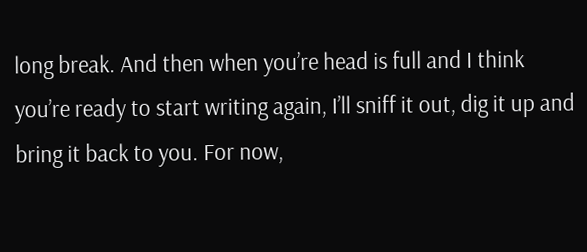long break. And then when you’re head is full and I think you’re ready to start writing again, I’ll sniff it out, dig it up and bring it back to you. For now,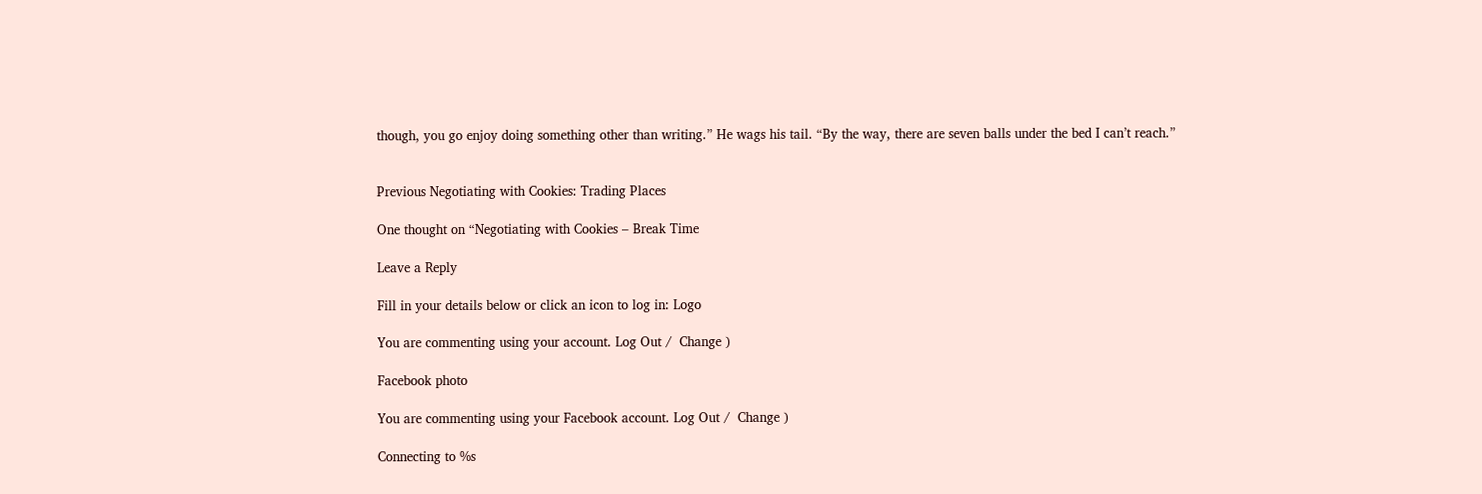though, you go enjoy doing something other than writing.” He wags his tail. “By the way, there are seven balls under the bed I can’t reach.”


Previous Negotiating with Cookies: Trading Places

One thought on “Negotiating with Cookies – Break Time

Leave a Reply

Fill in your details below or click an icon to log in: Logo

You are commenting using your account. Log Out /  Change )

Facebook photo

You are commenting using your Facebook account. Log Out /  Change )

Connecting to %s